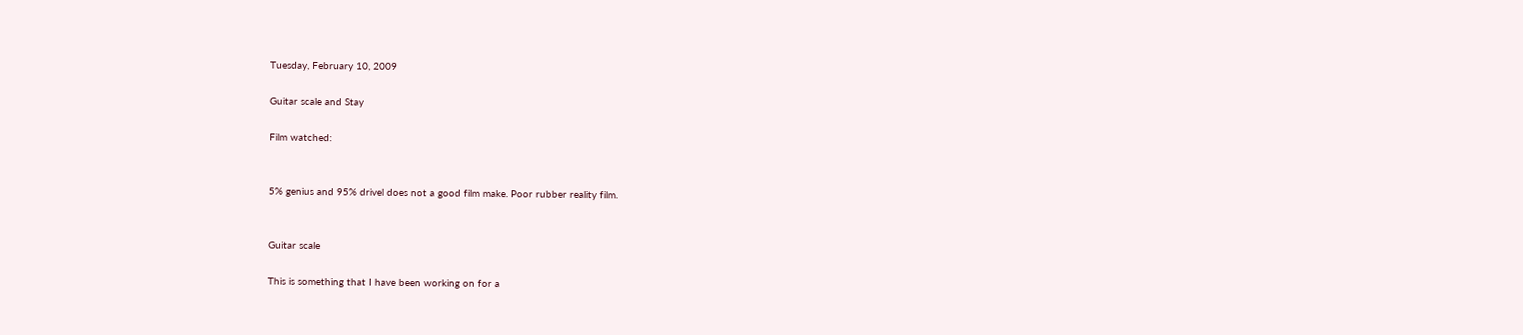Tuesday, February 10, 2009

Guitar scale and Stay

Film watched:


5% genius and 95% drivel does not a good film make. Poor rubber reality film.


Guitar scale

This is something that I have been working on for a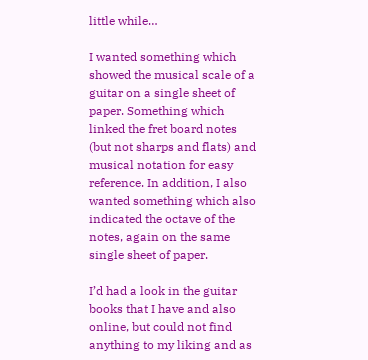little while…

I wanted something which showed the musical scale of a guitar on a single sheet of paper. Something which linked the fret board notes (but not sharps and flats) and musical notation for easy reference. In addition, I also wanted something which also indicated the octave of the notes, again on the same single sheet of paper.

I’d had a look in the guitar books that I have and also online, but could not find anything to my liking and as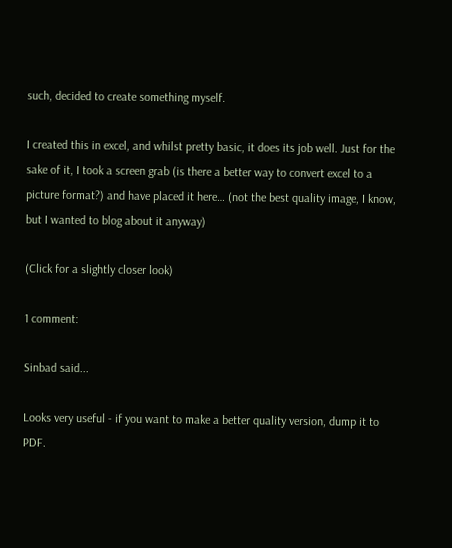such, decided to create something myself.

I created this in excel, and whilst pretty basic, it does its job well. Just for the sake of it, I took a screen grab (is there a better way to convert excel to a picture format?) and have placed it here… (not the best quality image, I know, but I wanted to blog about it anyway)

(Click for a slightly closer look)

1 comment:

Sinbad said...

Looks very useful - if you want to make a better quality version, dump it to PDF.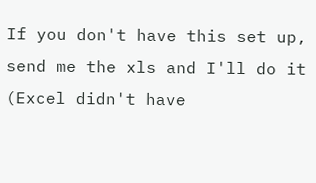If you don't have this set up, send me the xls and I'll do it (Excel didn't have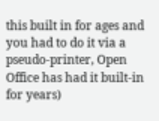this built in for ages and you had to do it via a pseudo-printer, Open Office has had it built-in for years)